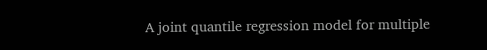A joint quantile regression model for multiple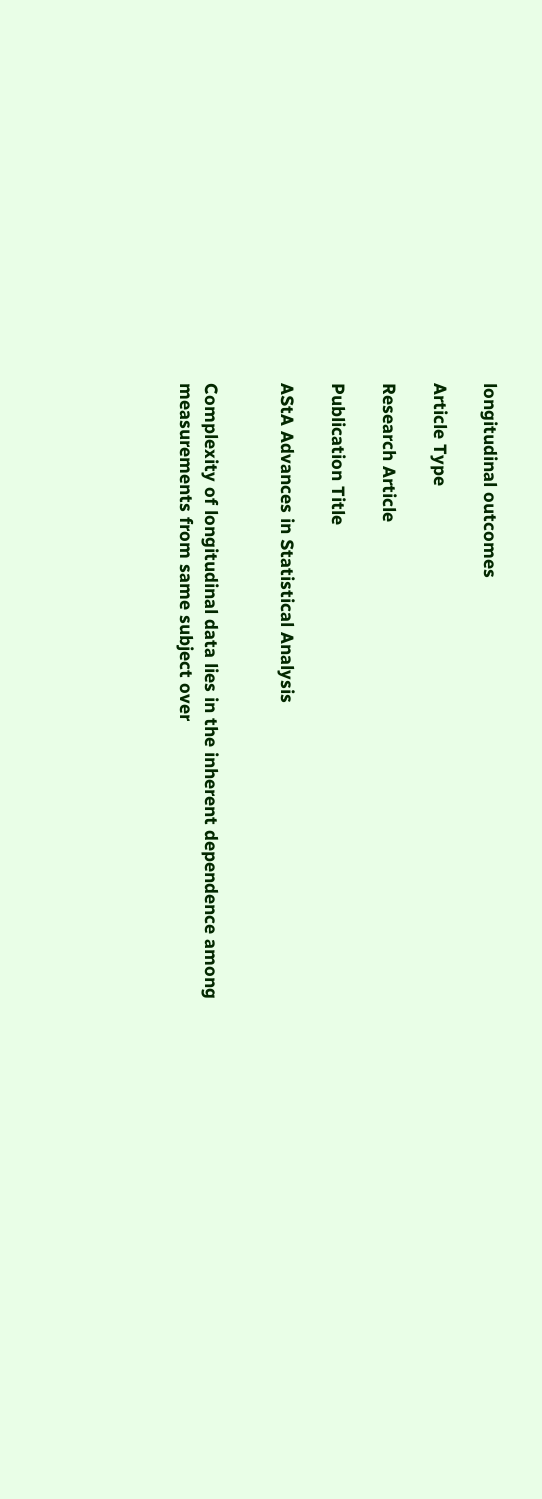longitudinal outcomes

Article Type

Research Article

Publication Title

AStA Advances in Statistical Analysis


Complexity of longitudinal data lies in the inherent dependence among measurements from same subject over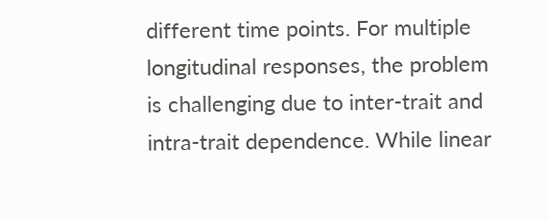different time points. For multiple longitudinal responses, the problem is challenging due to inter-trait and intra-trait dependence. While linear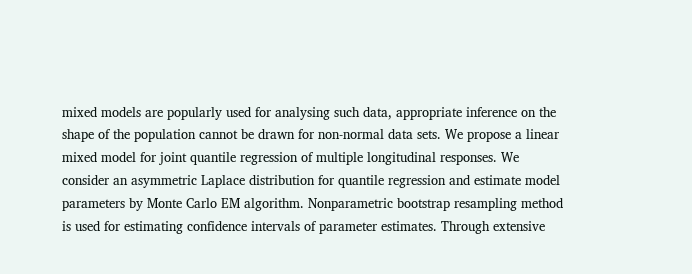mixed models are popularly used for analysing such data, appropriate inference on the shape of the population cannot be drawn for non-normal data sets. We propose a linear mixed model for joint quantile regression of multiple longitudinal responses. We consider an asymmetric Laplace distribution for quantile regression and estimate model parameters by Monte Carlo EM algorithm. Nonparametric bootstrap resampling method is used for estimating confidence intervals of parameter estimates. Through extensive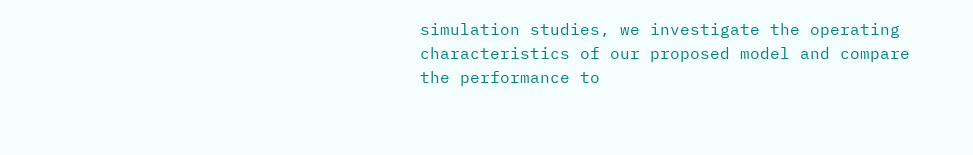simulation studies, we investigate the operating characteristics of our proposed model and compare the performance to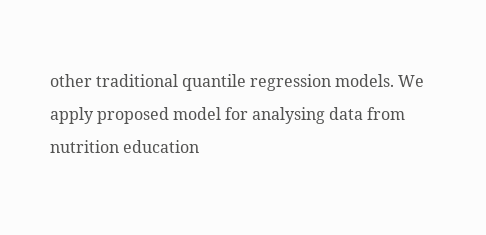other traditional quantile regression models. We apply proposed model for analysing data from nutrition education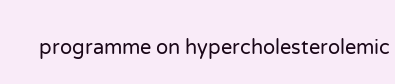programme on hypercholesterolemic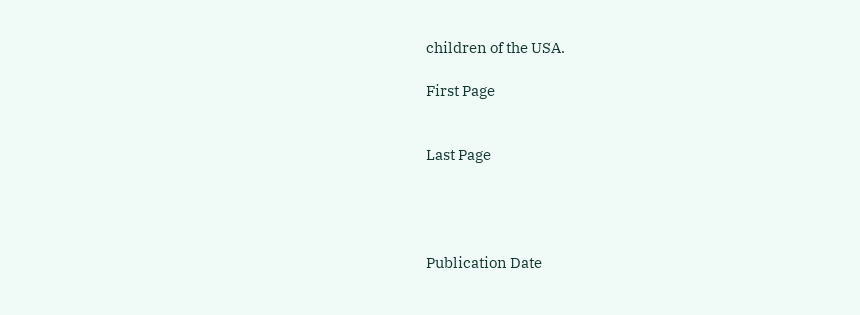children of the USA.

First Page


Last Page




Publication Date